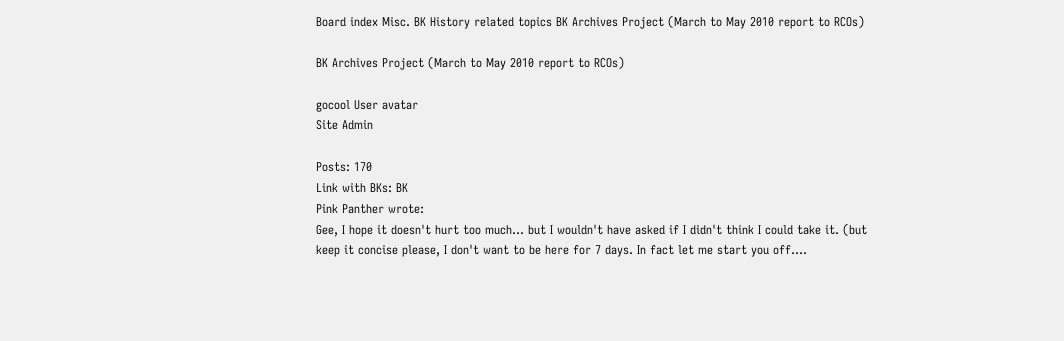Board index Misc. BK History related topics BK Archives Project (March to May 2010 report to RCOs)

BK Archives Project (March to May 2010 report to RCOs)

gocool User avatar
Site Admin

Posts: 170
Link with BKs: BK
Pink Panther wrote:
Gee, I hope it doesn't hurt too much... but I wouldn't have asked if I didn't think I could take it. (but keep it concise please, I don't want to be here for 7 days. In fact let me start you off....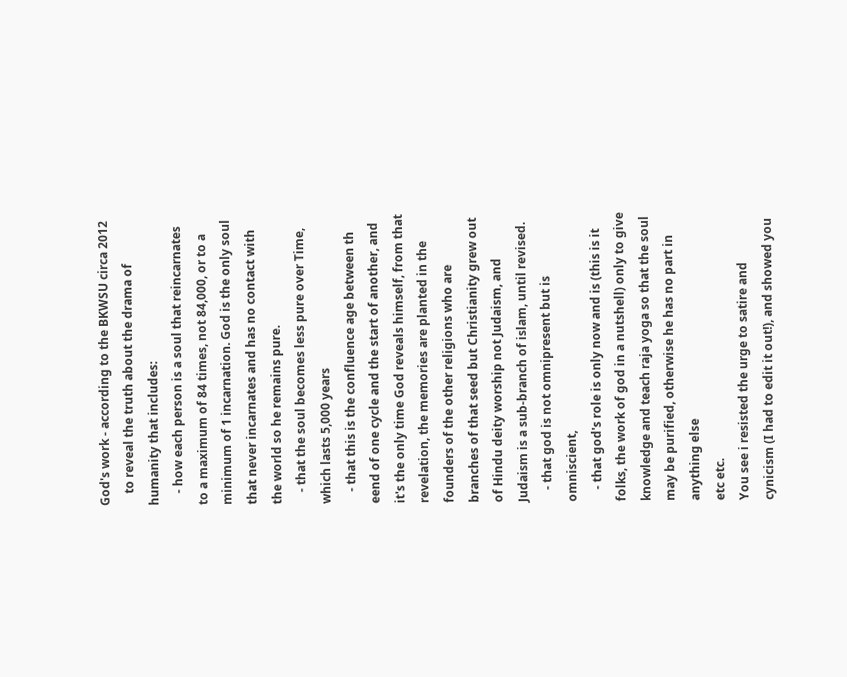God's work - according to the BKWSU circa 2012
    to reveal the truth about the drama of humanity that includes:
    - how each person is a soul that reincarnates to a maximum of 84 times, not 84,000, or to a minimum of 1 incarnation. God is the only soul that never incarnates and has no contact with the world so he remains pure.
    - that the soul becomes less pure over Time, which lasts 5,000 years
    - that this is the confluence age between th eend of one cycle and the start of another, and it's the only time God reveals himself, from that revelation, the memories are planted in the founders of the other religions who are branches of that seed but Christianity grew out of Hindu deity worship not Judaism, and Judaism is a sub-branch of islam, until revised.
    - that god is not omnipresent but is omniscient,
    - that god's role is only now and is (this is it folks, the work of god in a nutshell) only to give knowledge and teach raja yoga so that the soul may be purified, otherwise he has no part in anything else
etc etc.
You see i resisted the urge to satire and cynicism (I had to edit it out!), and showed you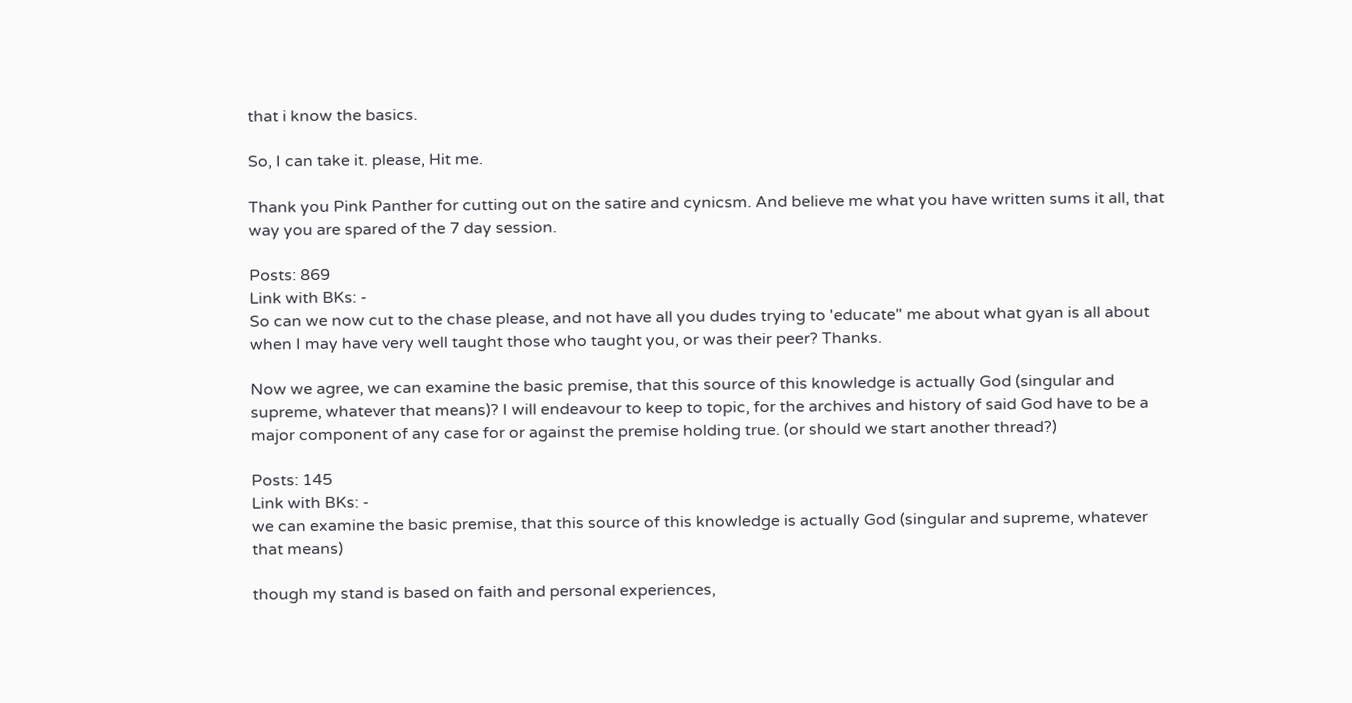that i know the basics.

So, I can take it. please, Hit me.

Thank you Pink Panther for cutting out on the satire and cynicsm. And believe me what you have written sums it all, that way you are spared of the 7 day session.

Posts: 869
Link with BKs: -
So can we now cut to the chase please, and not have all you dudes trying to 'educate" me about what gyan is all about when I may have very well taught those who taught you, or was their peer? Thanks.

Now we agree, we can examine the basic premise, that this source of this knowledge is actually God (singular and supreme, whatever that means)? I will endeavour to keep to topic, for the archives and history of said God have to be a major component of any case for or against the premise holding true. (or should we start another thread?)

Posts: 145
Link with BKs: -
we can examine the basic premise, that this source of this knowledge is actually God (singular and supreme, whatever that means)

though my stand is based on faith and personal experiences,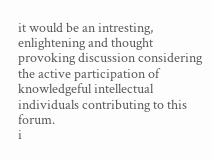it would be an intresting, enlightening and thought provoking discussion considering the active participation of knowledgeful intellectual individuals contributing to this forum.
i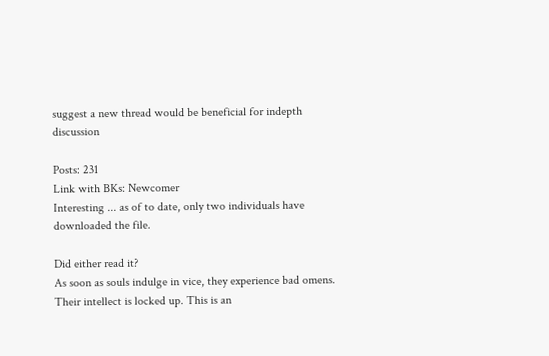suggest a new thread would be beneficial for indepth discussion

Posts: 231
Link with BKs: Newcomer
Interesting ... as of to date, only two individuals have downloaded the file.

Did either read it?
As soon as souls indulge in vice, they experience bad omens. Their intellect is locked up. This is an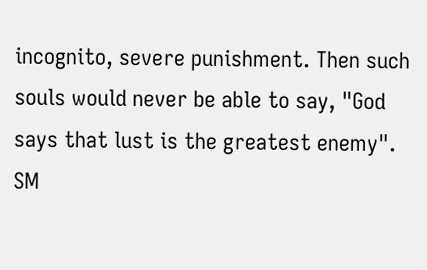incognito, severe punishment. Then such souls would never be able to say, "God says that lust is the greatest enemy". SM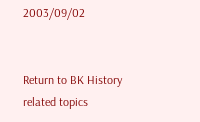2003/09/02


Return to BK History related topics